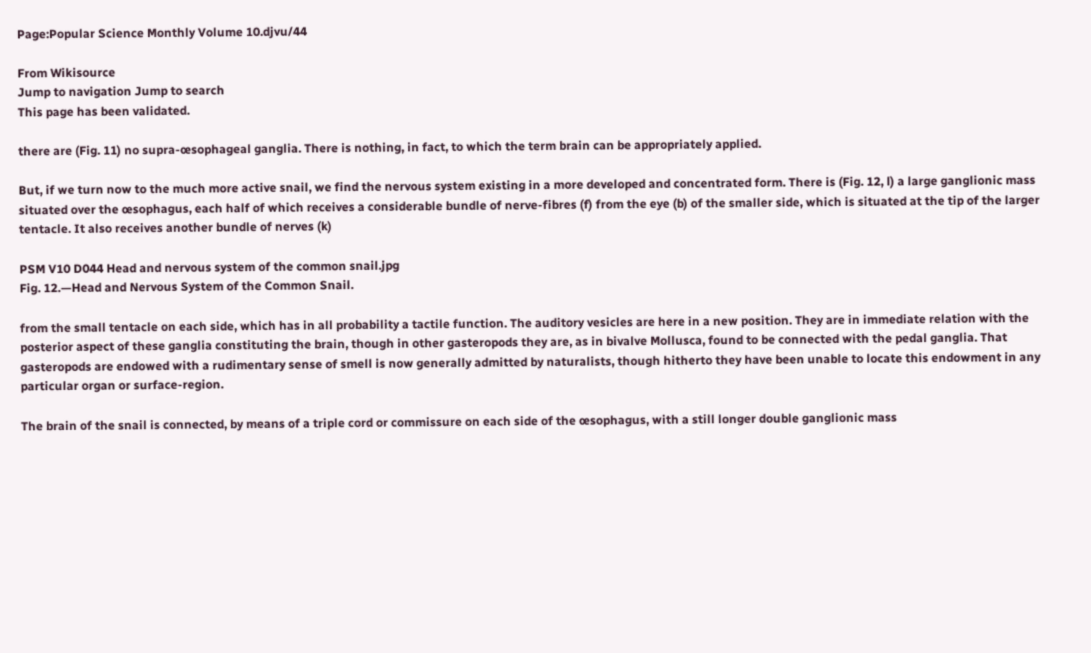Page:Popular Science Monthly Volume 10.djvu/44

From Wikisource
Jump to navigation Jump to search
This page has been validated.

there are (Fig. 11) no supra-œsophageal ganglia. There is nothing, in fact, to which the term brain can be appropriately applied.

But, if we turn now to the much more active snail, we find the nervous system existing in a more developed and concentrated form. There is (Fig. 12, l) a large ganglionic mass situated over the œsophagus, each half of which receives a considerable bundle of nerve-fibres (f) from the eye (b) of the smaller side, which is situated at the tip of the larger tentacle. It also receives another bundle of nerves (k)

PSM V10 D044 Head and nervous system of the common snail.jpg
Fig. 12.—Head and Nervous System of the Common Snail.

from the small tentacle on each side, which has in all probability a tactile function. The auditory vesicles are here in a new position. They are in immediate relation with the posterior aspect of these ganglia constituting the brain, though in other gasteropods they are, as in bivalve Mollusca, found to be connected with the pedal ganglia. That gasteropods are endowed with a rudimentary sense of smell is now generally admitted by naturalists, though hitherto they have been unable to locate this endowment in any particular organ or surface-region.

The brain of the snail is connected, by means of a triple cord or commissure on each side of the œsophagus, with a still longer double ganglionic mass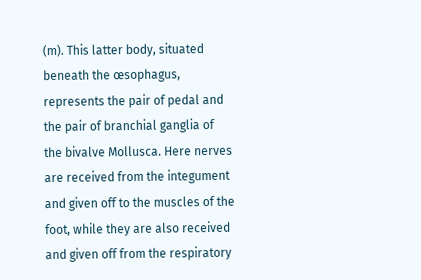(m). This latter body, situated beneath the œsophagus, represents the pair of pedal and the pair of branchial ganglia of the bivalve Mollusca. Here nerves are received from the integument and given off to the muscles of the foot, while they are also received and given off from the respiratory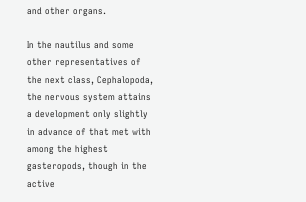and other organs.

In the nautilus and some other representatives of the next class, Cephalopoda, the nervous system attains a development only slightly in advance of that met with among the highest gasteropods, though in the active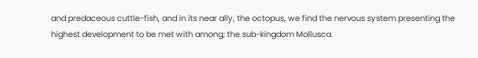and predaceous cuttle-fish, and in its near ally, the octopus, we find the nervous system presenting the highest development to be met with among; the sub-kingdom Mollusca.